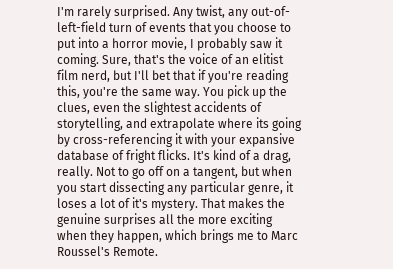I'm rarely surprised. Any twist, any out-of-left-field turn of events that you choose to put into a horror movie, I probably saw it coming. Sure, that's the voice of an elitist film nerd, but I'll bet that if you're reading this, you're the same way. You pick up the clues, even the slightest accidents of storytelling, and extrapolate where its going by cross-referencing it with your expansive database of fright flicks. It's kind of a drag, really. Not to go off on a tangent, but when you start dissecting any particular genre, it loses a lot of it's mystery. That makes the genuine surprises all the more exciting when they happen, which brings me to Marc Roussel's Remote.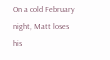On a cold February night, Matt loses his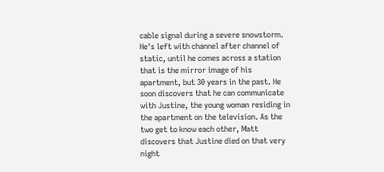cable signal during a severe snowstorm. He's left with channel after channel of static, until he comes across a station that is the mirror image of his apartment, but 30 years in the past. He soon discovers that he can communicate with Justine, the young woman residing in the apartment on the television. As the two get to know each other, Matt discovers that Justine died on that very night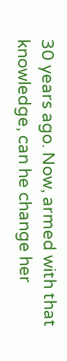30 years ago. Now, armed with that knowledge, can he change her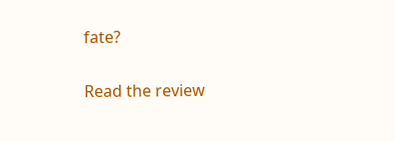fate?

Read the review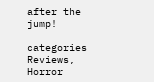after the jump!

categories Reviews, Horror